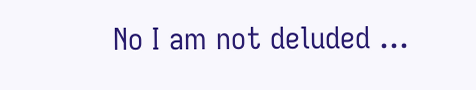No I am not deluded …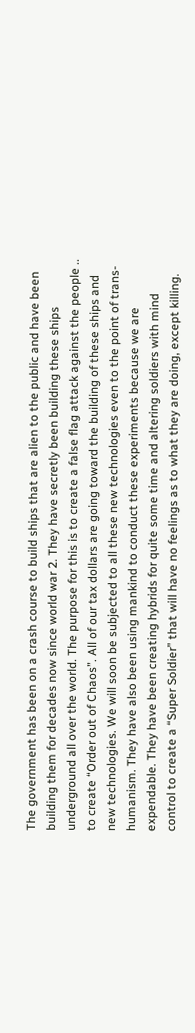The government has been on a crash course to build ships that are alien to the public and have been building them for decades now since world war 2. They have secretly been building these ships underground all over the world. The purpose for this is to create a false flag attack against the people .. to create “Order out of Chaos”. All of our tax dollars are going toward the building of these ships and new technologies. We will soon be subjected to all these new technologies even to the point of trans-humanism. They have also been using mankind to conduct these experiments because we are expendable. They have been creating hybrids for quite some time and altering soldiers with mind control to create a “Super Soldier” that will have no feelings as to what they are doing, except killing.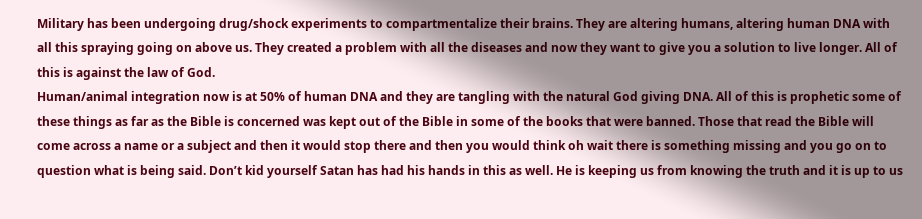Military has been undergoing drug/shock experiments to compartmentalize their brains. They are altering humans, altering human DNA with all this spraying going on above us. They created a problem with all the diseases and now they want to give you a solution to live longer. All of this is against the law of God.
Human/animal integration now is at 50% of human DNA and they are tangling with the natural God giving DNA. All of this is prophetic some of these things as far as the Bible is concerned was kept out of the Bible in some of the books that were banned. Those that read the Bible will come across a name or a subject and then it would stop there and then you would think oh wait there is something missing and you go on to question what is being said. Don’t kid yourself Satan has had his hands in this as well. He is keeping us from knowing the truth and it is up to us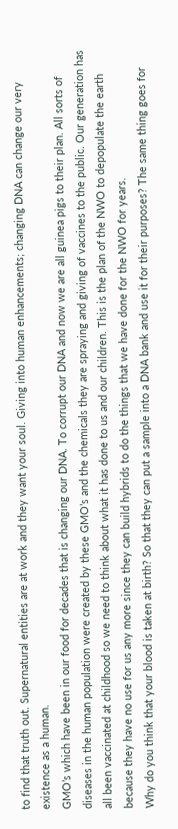to find that truth out. Supernatural entities are at work and they want your soul. Giving into human enhancements; changing DNA can change our very existence as a human.
GMO’s which have been in our food for decades that is changing our DNA. To corrupt our DNA and now we are all guinea pigs to their plan. All sorts of diseases in the human population were created by these GMO’s and the chemicals they are spraying and giving of vaccines to the public. Our generation has all been vaccinated at childhood so we need to think about what it has done to us and our children. This is the plan of the NWO to depopulate the earth because they have no use for us any more since they can build hybrids to do the things that we have done for the NWO for years.
Why do you think that your blood is taken at birth? So that they can put a sample into a DNA bank and use it for their purposes? The same thing goes for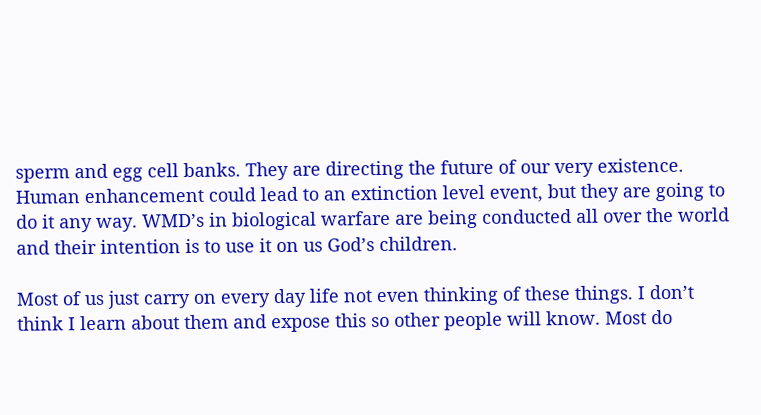sperm and egg cell banks. They are directing the future of our very existence. Human enhancement could lead to an extinction level event, but they are going to do it any way. WMD’s in biological warfare are being conducted all over the world and their intention is to use it on us God’s children.

Most of us just carry on every day life not even thinking of these things. I don’t think I learn about them and expose this so other people will know. Most do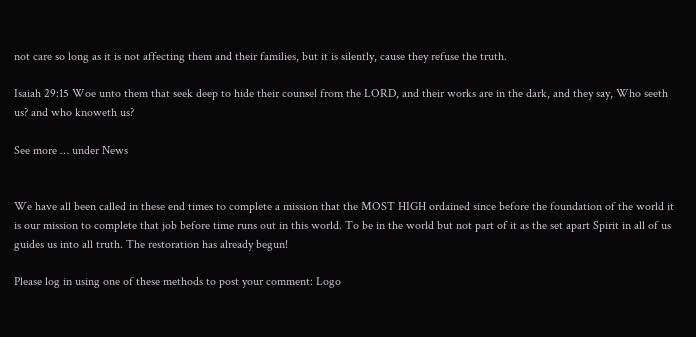not care so long as it is not affecting them and their families, but it is silently, cause they refuse the truth.

Isaiah 29:15 Woe unto them that seek deep to hide their counsel from the LORD, and their works are in the dark, and they say, Who seeth us? and who knoweth us?

See more … under News


We have all been called in these end times to complete a mission that the MOST HIGH ordained since before the foundation of the world it is our mission to complete that job before time runs out in this world. To be in the world but not part of it as the set apart Spirit in all of us guides us into all truth. The restoration has already begun!

Please log in using one of these methods to post your comment: Logo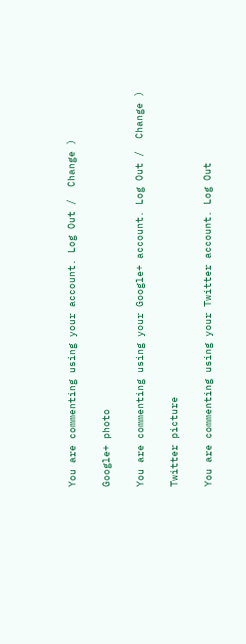You are commenting using your account. Log Out /  Change )

Google+ photo

You are commenting using your Google+ account. Log Out /  Change )

Twitter picture

You are commenting using your Twitter account. Log Out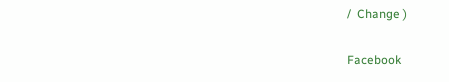/  Change )

Facebook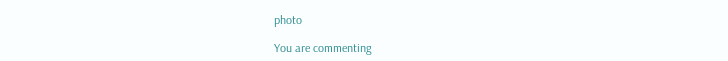photo

You are commenting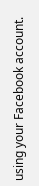using your Facebook account.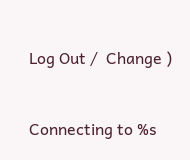Log Out /  Change )


Connecting to %s